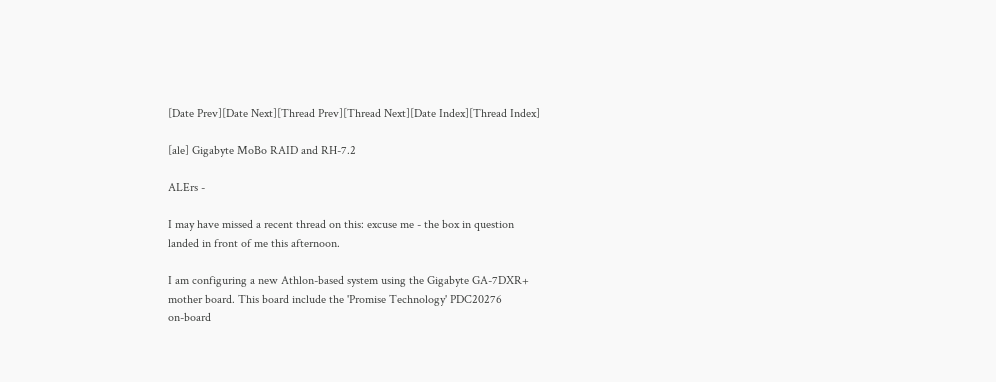[Date Prev][Date Next][Thread Prev][Thread Next][Date Index][Thread Index]

[ale] Gigabyte MoBo RAID and RH-7.2

ALErs -

I may have missed a recent thread on this: excuse me - the box in question
landed in front of me this afternoon.

I am configuring a new Athlon-based system using the Gigabyte GA-7DXR+
mother board. This board include the 'Promise Technology' PDC20276
on-board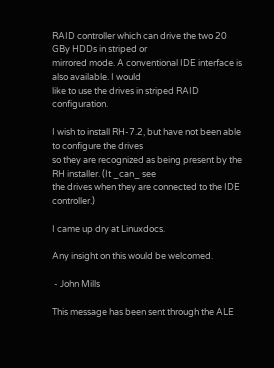RAID controller which can drive the two 20 GBy HDDs in striped or
mirrored mode. A conventional IDE interface is also available. I would
like to use the drives in striped RAID configuration.

I wish to install RH-7.2, but have not been able to configure the drives
so they are recognized as being present by the RH installer. (It _can_ see
the drives when they are connected to the IDE controller.)

I came up dry at Linuxdocs.

Any insight on this would be welcomed.

 - John Mills

This message has been sent through the ALE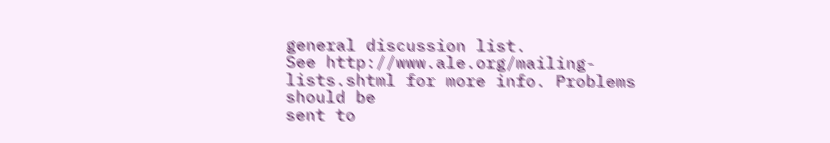general discussion list.
See http://www.ale.org/mailing-lists.shtml for more info. Problems should be
sent to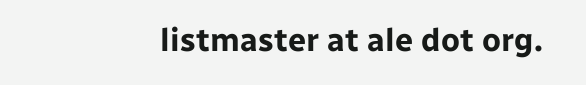listmaster at ale dot org.